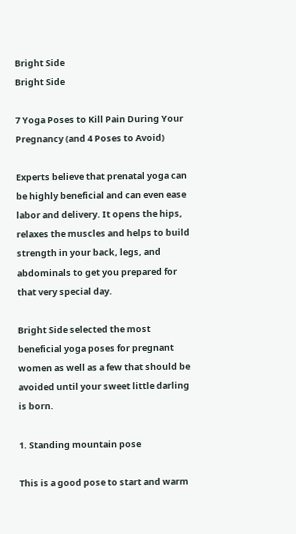Bright Side
Bright Side

7 Yoga Poses to Kill Pain During Your Pregnancy (and 4 Poses to Avoid)

Experts believe that prenatal yoga can be highly beneficial and can even ease labor and delivery. It opens the hips, relaxes the muscles and helps to build strength in your back, legs, and abdominals to get you prepared for that very special day.

Bright Side selected the most beneficial yoga poses for pregnant women as well as a few that should be avoided until your sweet little darling is born.

1. Standing mountain pose

This is a good pose to start and warm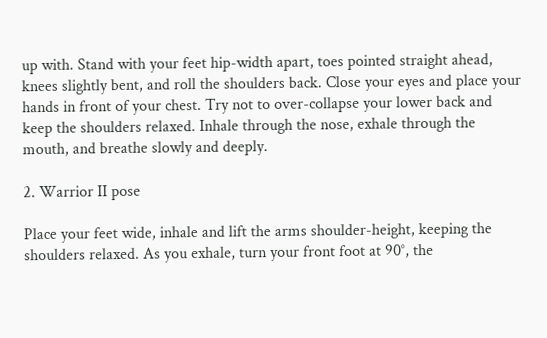up with. Stand with your feet hip-width apart, toes pointed straight ahead, knees slightly bent, and roll the shoulders back. Close your eyes and place your hands in front of your chest. Try not to over-collapse your lower back and keep the shoulders relaxed. Inhale through the nose, exhale through the mouth, and breathe slowly and deeply.

2. Warrior II pose

Place your feet wide, inhale and lift the arms shoulder-height, keeping the shoulders relaxed. As you exhale, turn your front foot at 90°, the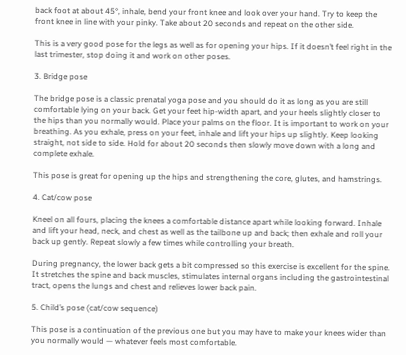back foot at about 45°, inhale, bend your front knee and look over your hand. Try to keep the front knee in line with your pinky. Take about 20 seconds and repeat on the other side.

This is a very good pose for the legs as well as for opening your hips. If it doesn’t feel right in the last trimester, stop doing it and work on other poses.

3. Bridge pose

The bridge pose is a classic prenatal yoga pose and you should do it as long as you are still comfortable lying on your back. Get your feet hip-width apart, and your heels slightly closer to the hips than you normally would. Place your palms on the floor. It is important to work on your breathing. As you exhale, press on your feet, inhale and lift your hips up slightly. Keep looking straight, not side to side. Hold for about 20 seconds then slowly move down with a long and complete exhale.

This pose is great for opening up the hips and strengthening the core, glutes, and hamstrings.

4. Cat/cow pose

Kneel on all fours, placing the knees a comfortable distance apart while looking forward. Inhale and lift your head, neck, and chest as well as the tailbone up and back; then exhale and roll your back up gently. Repeat slowly a few times while controlling your breath.

During pregnancy, the lower back gets a bit compressed so this exercise is excellent for the spine. It stretches the spine and back muscles, stimulates internal organs including the gastrointestinal tract, opens the lungs and chest and relieves lower back pain.

5. Child’s pose (cat/cow sequence)

This pose is a continuation of the previous one but you may have to make your knees wider than you normally would — whatever feels most comfortable.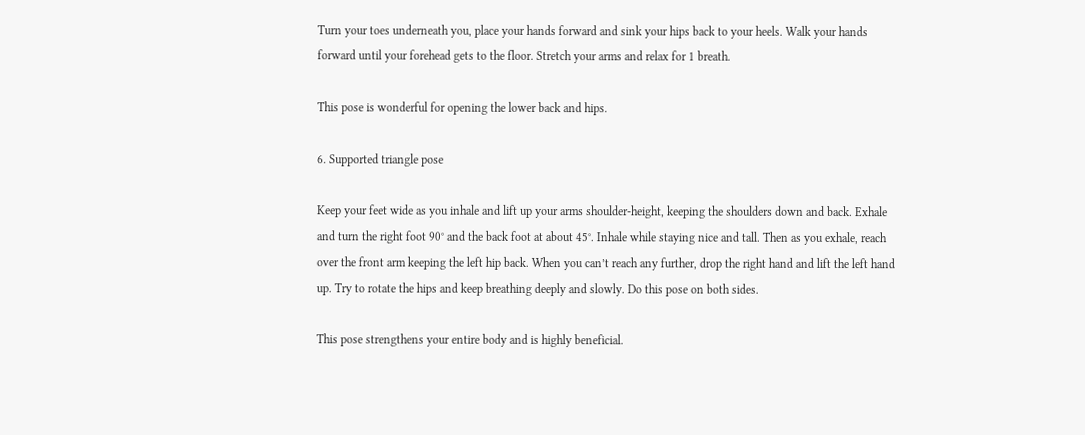Turn your toes underneath you, place your hands forward and sink your hips back to your heels. Walk your hands forward until your forehead gets to the floor. Stretch your arms and relax for 1 breath.

This pose is wonderful for opening the lower back and hips.

6. Supported triangle pose

Keep your feet wide as you inhale and lift up your arms shoulder-height, keeping the shoulders down and back. Exhale and turn the right foot 90° and the back foot at about 45°. Inhale while staying nice and tall. Then as you exhale, reach over the front arm keeping the left hip back. When you can’t reach any further, drop the right hand and lift the left hand up. Try to rotate the hips and keep breathing deeply and slowly. Do this pose on both sides.

This pose strengthens your entire body and is highly beneficial.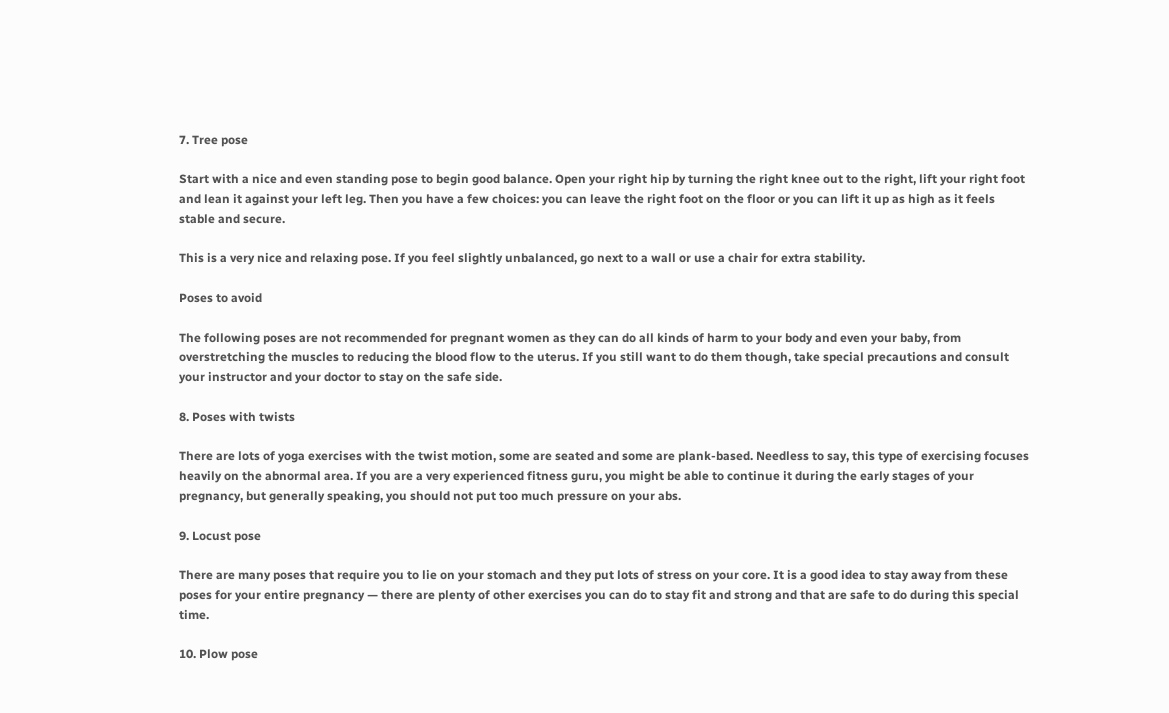7. Tree pose

Start with a nice and even standing pose to begin good balance. Open your right hip by turning the right knee out to the right, lift your right foot and lean it against your left leg. Then you have a few choices: you can leave the right foot on the floor or you can lift it up as high as it feels stable and secure.

This is a very nice and relaxing pose. If you feel slightly unbalanced, go next to a wall or use a chair for extra stability.

Poses to avoid

The following poses are not recommended for pregnant women as they can do all kinds of harm to your body and even your baby, from overstretching the muscles to reducing the blood flow to the uterus. If you still want to do them though, take special precautions and consult your instructor and your doctor to stay on the safe side.

8. Poses with twists

There are lots of yoga exercises with the twist motion, some are seated and some are plank-based. Needless to say, this type of exercising focuses heavily on the abnormal area. If you are a very experienced fitness guru, you might be able to continue it during the early stages of your pregnancy, but generally speaking, you should not put too much pressure on your abs.

9. Locust pose

There are many poses that require you to lie on your stomach and they put lots of stress on your core. It is a good idea to stay away from these poses for your entire pregnancy — there are plenty of other exercises you can do to stay fit and strong and that are safe to do during this special time.

10. Plow pose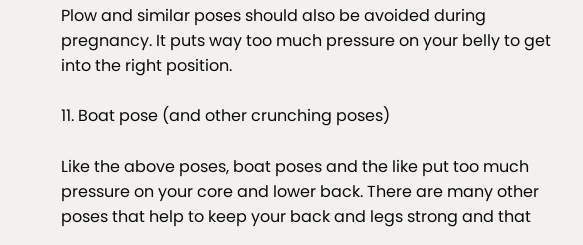Plow and similar poses should also be avoided during pregnancy. It puts way too much pressure on your belly to get into the right position.

11. Boat pose (and other crunching poses)

Like the above poses, boat poses and the like put too much pressure on your core and lower back. There are many other poses that help to keep your back and legs strong and that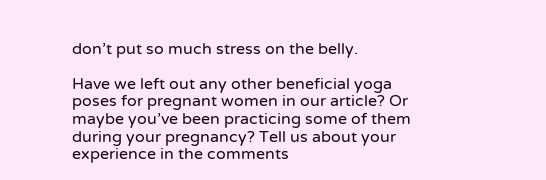don’t put so much stress on the belly.

Have we left out any other beneficial yoga poses for pregnant women in our article? Or maybe you’ve been practicing some of them during your pregnancy? Tell us about your experience in the comments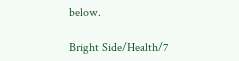below.

Bright Side/Health/7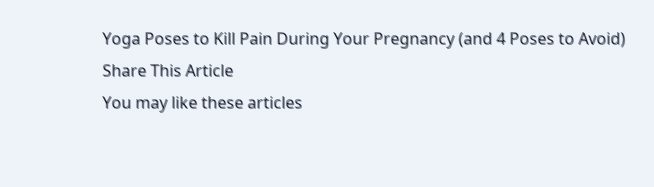Yoga Poses to Kill Pain During Your Pregnancy (and 4 Poses to Avoid)
Share This Article
You may like these articles